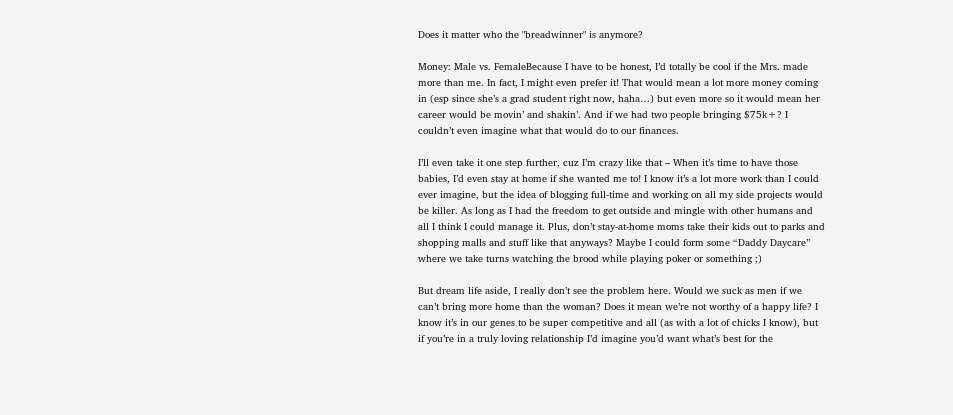Does it matter who the "breadwinner" is anymore?

Money: Male vs. FemaleBecause I have to be honest, I’d totally be cool if the Mrs. made more than me. In fact, I might even prefer it! That would mean a lot more money coming in (esp since she’s a grad student right now, haha…) but even more so it would mean her career would be movin’ and shakin’. And if we had two people bringing $75k+? I couldn’t even imagine what that would do to our finances.

I’ll even take it one step further, cuz I’m crazy like that – When it’s time to have those babies, I’d even stay at home if she wanted me to! I know it’s a lot more work than I could ever imagine, but the idea of blogging full-time and working on all my side projects would be killer. As long as I had the freedom to get outside and mingle with other humans and all I think I could manage it. Plus, don’t stay-at-home moms take their kids out to parks and shopping malls and stuff like that anyways? Maybe I could form some “Daddy Daycare” where we take turns watching the brood while playing poker or something ;)

But dream life aside, I really don’t see the problem here. Would we suck as men if we can’t bring more home than the woman? Does it mean we’re not worthy of a happy life? I know it’s in our genes to be super competitive and all (as with a lot of chicks I know), but if you’re in a truly loving relationship I’d imagine you’d want what’s best for the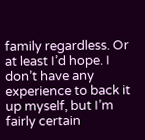family regardless. Or at least I’d hope. I don’t have any experience to back it up myself, but I’m fairly certain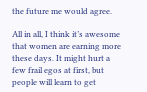the future me would agree.

All in all, I think it’s awesome that women are earning more these days. It might hurt a few frail egos at first, but people will learn to get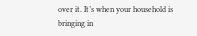over it. It’s when your household is bringing in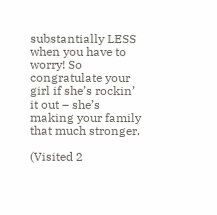substantially LESS when you have to worry! So congratulate your girl if she’s rockin’ it out – she’s making your family that much stronger.

(Visited 2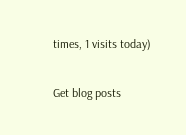times, 1 visits today)

Get blog posts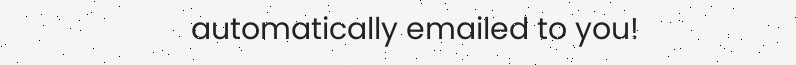automatically emailed to you!